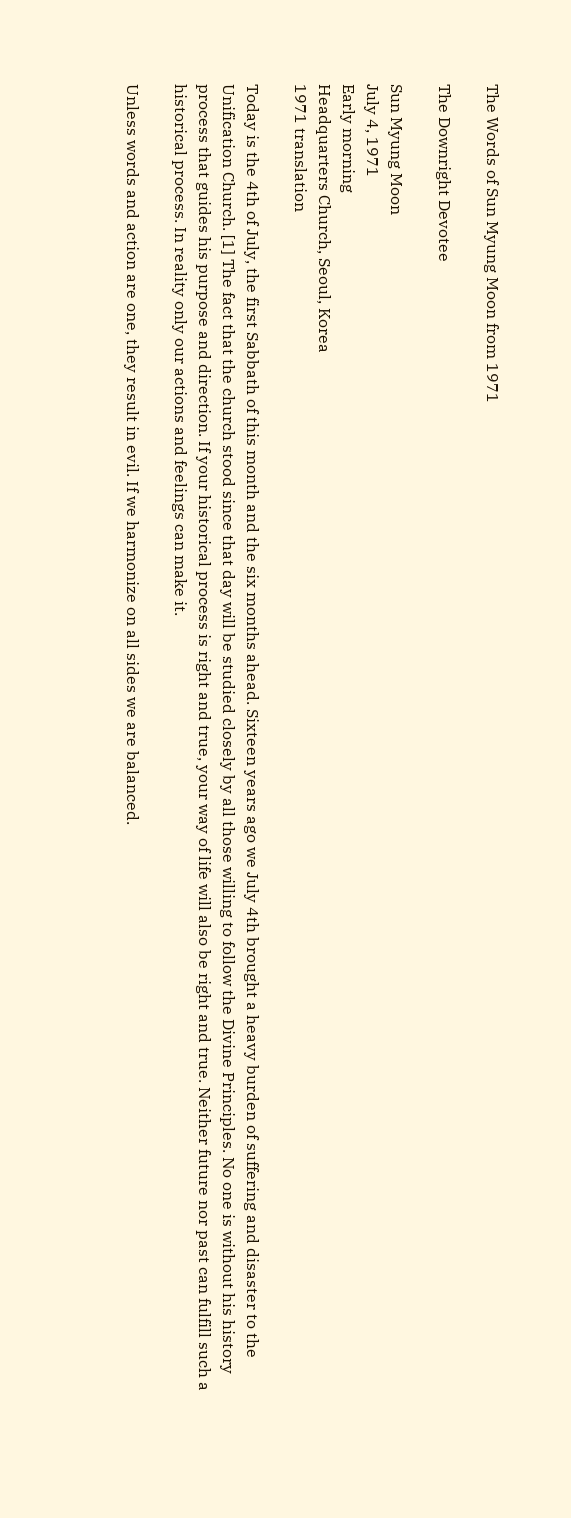The Words of Sun Myung Moon from 1971

The Downright Devotee

Sun Myung Moon
July 4, 1971
Early morning
Headquarters Church, Seoul, Korea
1971 translation

Today is the 4th of July, the first Sabbath of this month and the six months ahead. Sixteen years ago we July 4th brought a heavy burden of suffering and disaster to the Unification Church. [1] The fact that the church stood since that day will be studied closely by all those willing to follow the Divine Principles. No one is without his history process that guides his purpose and direction. If your historical process is right and true, your way of life will also be right and true. Neither future nor past can fulfill such a historical process. In reality only our actions and feelings can make it.

Unless words and action are one, they result in evil. If we harmonize on all sides we are balanced.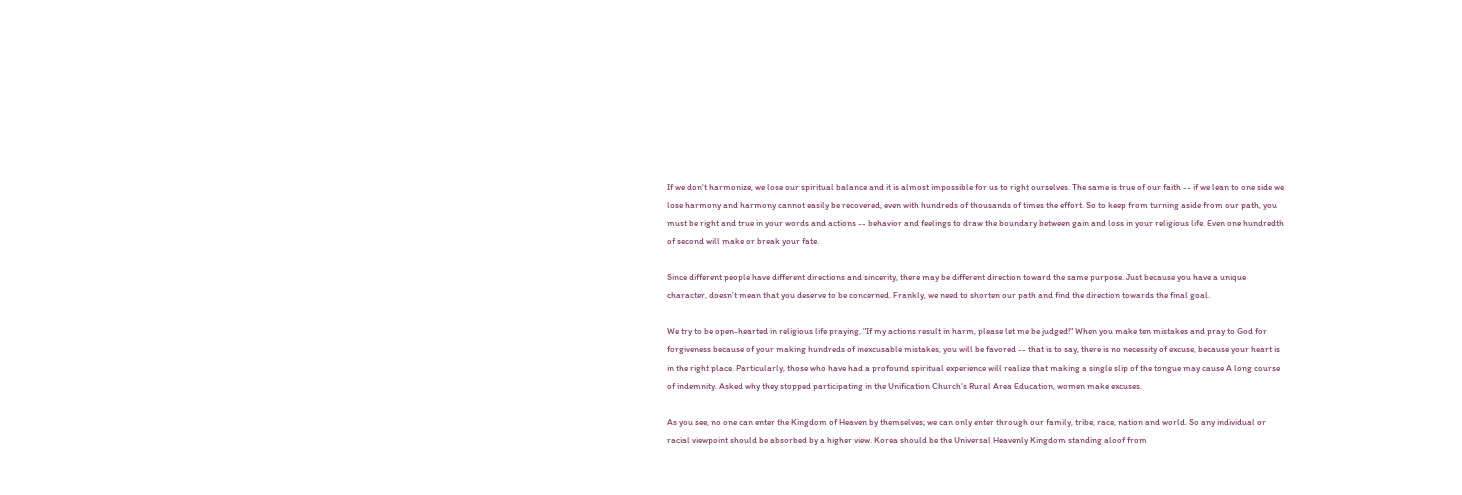If we don't harmonize, we lose our spiritual balance and it is almost impossible for us to right ourselves. The same is true of our faith -- if we lean to one side we lose harmony and harmony cannot easily be recovered, even with hundreds of thousands of times the effort. So to keep from turning aside from our path, you must be right and true in your words and actions -- behavior and feelings to draw the boundary between gain and loss in your religious life. Even one hundredth of second will make or break your fate.

Since different people have different directions and sincerity, there may be different direction toward the same purpose. Just because you have a unique character, doesn't mean that you deserve to be concerned. Frankly, we need to shorten our path and find the direction towards the final goal.

We try to be open-hearted in religious life praying, "If my actions result in harm, please let me be judged!" When you make ten mistakes and pray to God for forgiveness because of your making hundreds of inexcusable mistakes, you will be favored -- that is to say, there is no necessity of excuse, because your heart is in the right place. Particularly, those who have had a profound spiritual experience will realize that making a single slip of the tongue may cause A long course of indemnity. Asked why they stopped participating in the Unification Church's Rural Area Education, women make excuses.

As you see, no one can enter the Kingdom of Heaven by themselves; we can only enter through our family, tribe, race, nation and world. So any individual or racial viewpoint should be absorbed by a higher view. Korea should be the Universal Heavenly Kingdom standing aloof from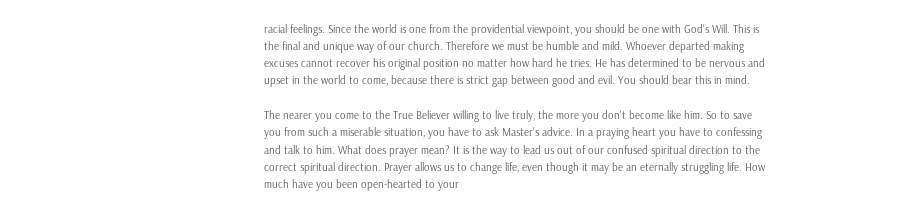racial feelings. Since the world is one from the providential viewpoint, you should be one with God's Will. This is the final and unique way of our church. Therefore we must be humble and mild. Whoever departed making excuses cannot recover his original position no matter how hard he tries. He has determined to be nervous and upset in the world to come, because there is strict gap between good and evil. You should bear this in mind.

The nearer you come to the True Believer willing to live truly, the more you don't become like him. So to save you from such a miserable situation, you have to ask Master's advice. In a praying heart you have to confessing and talk to him. What does prayer mean? It is the way to lead us out of our confused spiritual direction to the correct spiritual direction. Prayer allows us to change life, even though it may be an eternally struggling life. How much have you been open-hearted to your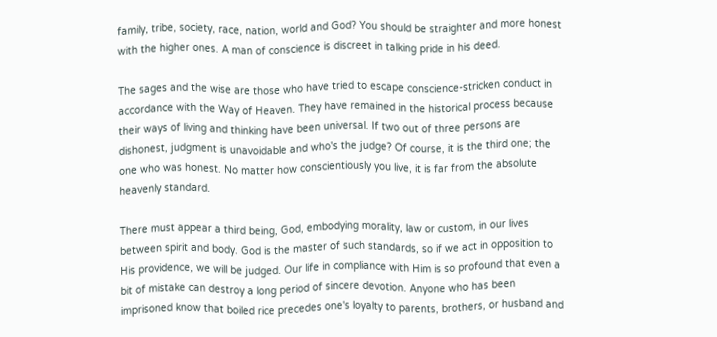family, tribe, society, race, nation, world and God? You should be straighter and more honest with the higher ones. A man of conscience is discreet in talking pride in his deed.

The sages and the wise are those who have tried to escape conscience-stricken conduct in accordance with the Way of Heaven. They have remained in the historical process because their ways of living and thinking have been universal. If two out of three persons are dishonest, judgment is unavoidable and who's the judge? Of course, it is the third one; the one who was honest. No matter how conscientiously you live, it is far from the absolute heavenly standard.

There must appear a third being, God, embodying morality, law or custom, in our lives between spirit and body. God is the master of such standards, so if we act in opposition to His providence, we will be judged. Our life in compliance with Him is so profound that even a bit of mistake can destroy a long period of sincere devotion. Anyone who has been imprisoned know that boiled rice precedes one's loyalty to parents, brothers, or husband and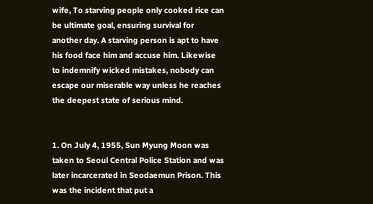wife, To starving people only cooked rice can be ultimate goal, ensuring survival for another day. A starving person is apt to have his food face him and accuse him. Likewise to indemnify wicked mistakes, nobody can escape our miserable way unless he reaches the deepest state of serious mind.


1. On July 4, 1955, Sun Myung Moon was taken to Seoul Central Police Station and was later incarcerated in Seodaemun Prison. This was the incident that put a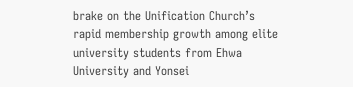brake on the Unification Church’s rapid membership growth among elite university students from Ehwa University and Yonsei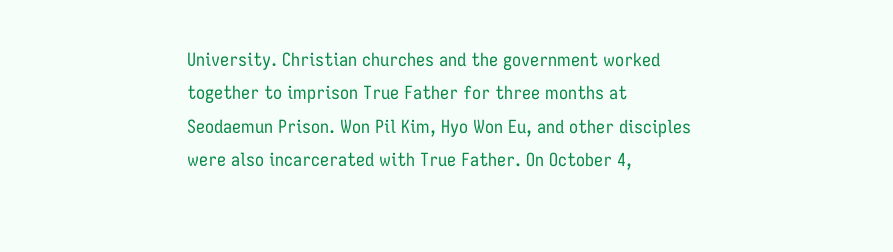University. Christian churches and the government worked together to imprison True Father for three months at Seodaemun Prison. Won Pil Kim, Hyo Won Eu, and other disciples were also incarcerated with True Father. On October 4,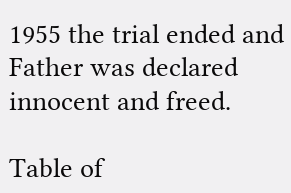1955 the trial ended and Father was declared innocent and freed.

Table of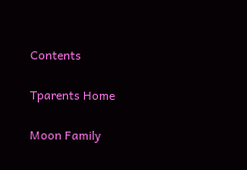Contents

Tparents Home

Moon Family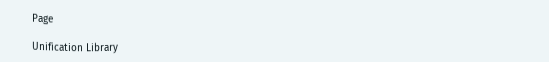Page

Unification Library